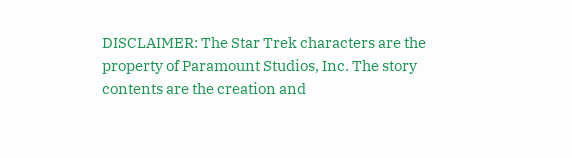DISCLAIMER: The Star Trek characters are the property of Paramount Studios, Inc. The story contents are the creation and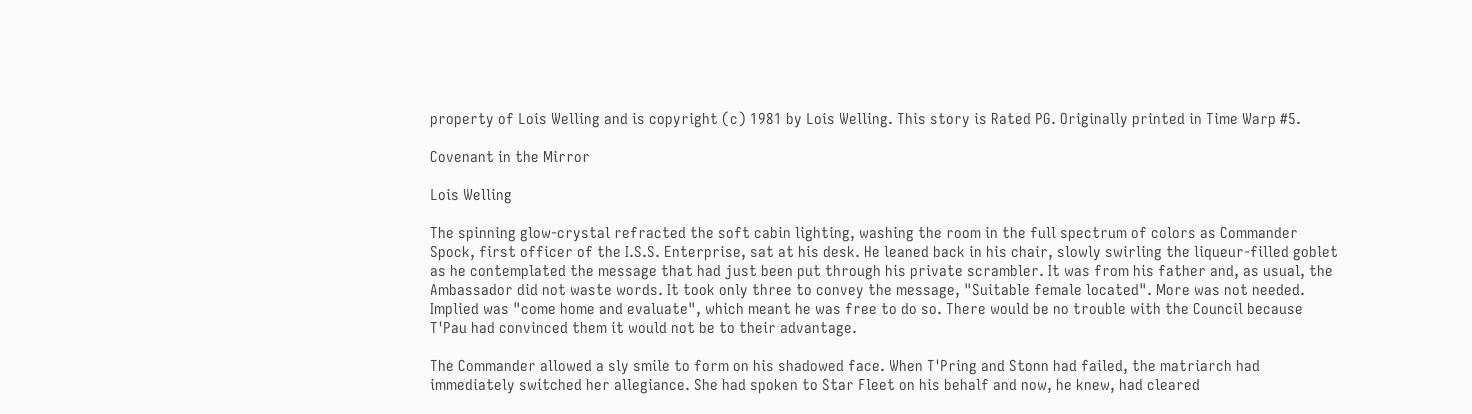property of Lois Welling and is copyright (c) 1981 by Lois Welling. This story is Rated PG. Originally printed in Time Warp #5.

Covenant in the Mirror

Lois Welling

The spinning glow-crystal refracted the soft cabin lighting, washing the room in the full spectrum of colors as Commander Spock, first officer of the I.S.S. Enterprise, sat at his desk. He leaned back in his chair, slowly swirling the liqueur-filled goblet as he contemplated the message that had just been put through his private scrambler. It was from his father and, as usual, the Ambassador did not waste words. It took only three to convey the message, "Suitable female located". More was not needed. Implied was "come home and evaluate", which meant he was free to do so. There would be no trouble with the Council because T'Pau had convinced them it would not be to their advantage.

The Commander allowed a sly smile to form on his shadowed face. When T'Pring and Stonn had failed, the matriarch had immediately switched her allegiance. She had spoken to Star Fleet on his behalf and now, he knew, had cleared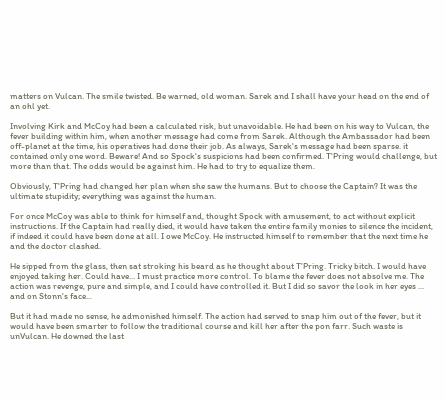matters on Vulcan. The smile twisted. Be warned, old woman. Sarek and I shall have your head on the end of an ohl yet.

Involving Kirk and McCoy had been a calculated risk, but unavoidable. He had been on his way to Vulcan, the fever building within him, when another message had come from Sarek. Although the Ambassador had been off-planet at the time, his operatives had done their job. As always, Sarek's message had been sparse. it contained only one word. Beware! And so Spock's suspicions had been confirmed. T'Pring would challenge, but more than that. The odds would be against him. He had to try to equalize them.

Obviously, T'Pring had changed her plan when she saw the humans. But to choose the Captain? It was the ultimate stupidity; everything was against the human.

For once McCoy was able to think for himself and, thought Spock with amusement, to act without explicit instructions. If the Captain had really died, it would have taken the entire family monies to silence the incident, if indeed it could have been done at all. I owe McCoy. He instructed himself to remember that the next time he and the doctor clashed.

He sipped from the glass, then sat stroking his beard as he thought about T'Pring. Tricky bitch. I would have enjoyed taking her. Could have... I must practice more control. To blame the fever does not absolve me. The action was revenge, pure and simple, and I could have controlled it. But I did so savor the look in her eyes ... and on Stonn's face...

But it had made no sense, he admonished himself. The action had served to snap him out of the fever, but it would have been smarter to follow the traditional course and kill her after the pon farr. Such waste is unVulcan. He downed the last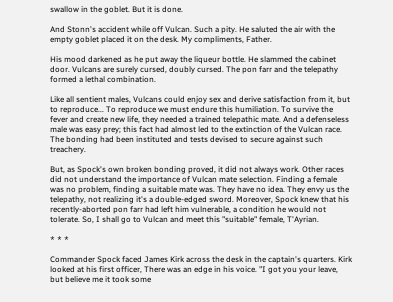swallow in the goblet. But it is done.

And Stonn's accident while off Vulcan. Such a pity. He saluted the air with the empty goblet placed it on the desk. My compliments, Father.

His mood darkened as he put away the liqueur bottle. He slammed the cabinet door. Vulcans are surely cursed, doubly cursed. The pon farr and the telepathy formed a lethal combination.

Like all sentient males, Vulcans could enjoy sex and derive satisfaction from it, but to reproduce... To reproduce we must endure this humiliation. To survive the fever and create new life, they needed a trained telepathic mate. And a defenseless male was easy prey; this fact had almost led to the extinction of the Vulcan race. The bonding had been instituted and tests devised to secure against such treachery.

But, as Spock's own broken bonding proved, it did not always work. Other races did not understand the importance of Vulcan mate selection. Finding a female was no problem, finding a suitable mate was. They have no idea. They envy us the telepathy, not realizing it's a double-edged sword. Moreover, Spock knew that his recently-aborted pon farr had left him vulnerable, a condition he would not tolerate. So, I shall go to Vulcan and meet this "suitable" female, T'Ayrian.

* * *

Commander Spock faced James Kirk across the desk in the captain's quarters. Kirk looked at his first officer, There was an edge in his voice. "I got you your leave, but believe me it took some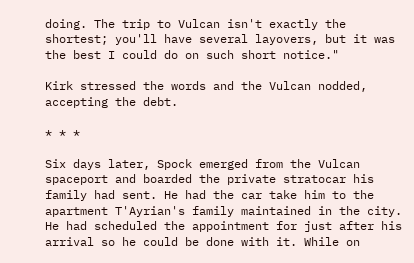doing. The trip to Vulcan isn't exactly the shortest; you'll have several layovers, but it was the best I could do on such short notice."

Kirk stressed the words and the Vulcan nodded, accepting the debt.

* * *

Six days later, Spock emerged from the Vulcan spaceport and boarded the private stratocar his family had sent. He had the car take him to the apartment T'Ayrian's family maintained in the city. He had scheduled the appointment for just after his arrival so he could be done with it. While on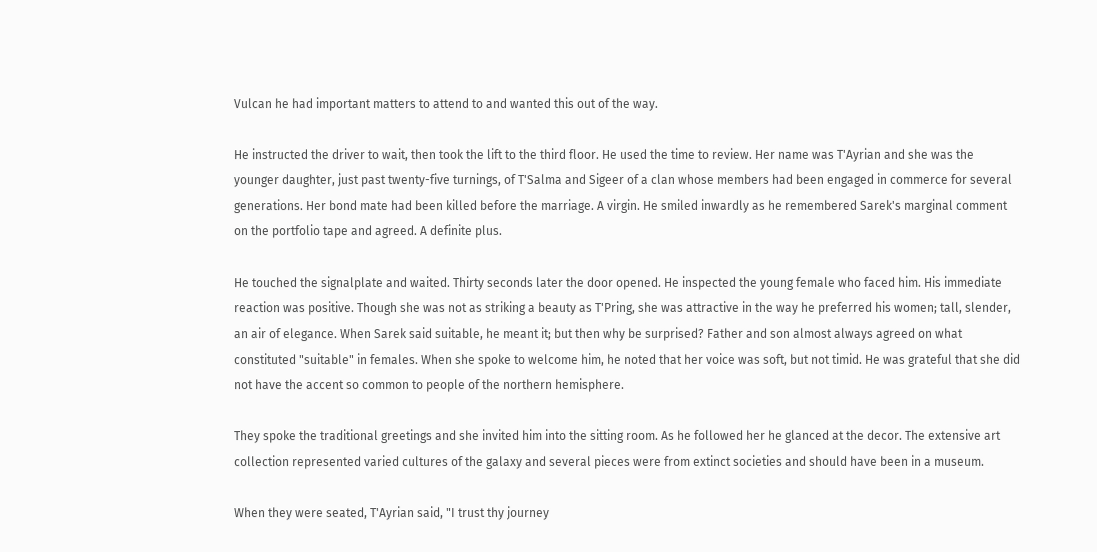Vulcan he had important matters to attend to and wanted this out of the way.

He instructed the driver to wait, then took the lift to the third floor. He used the time to review. Her name was T'Ayrian and she was the younger daughter, just past twenty-five turnings, of T'Salma and Sigeer of a clan whose members had been engaged in commerce for several generations. Her bond mate had been killed before the marriage. A virgin. He smiled inwardly as he remembered Sarek's marginal comment on the portfolio tape and agreed. A definite plus.

He touched the signalplate and waited. Thirty seconds later the door opened. He inspected the young female who faced him. His immediate reaction was positive. Though she was not as striking a beauty as T'Pring, she was attractive in the way he preferred his women; tall, slender, an air of elegance. When Sarek said suitable, he meant it; but then why be surprised? Father and son almost always agreed on what constituted "suitable" in females. When she spoke to welcome him, he noted that her voice was soft, but not timid. He was grateful that she did not have the accent so common to people of the northern hemisphere.

They spoke the traditional greetings and she invited him into the sitting room. As he followed her he glanced at the decor. The extensive art collection represented varied cultures of the galaxy and several pieces were from extinct societies and should have been in a museum.

When they were seated, T'Ayrian said, "I trust thy journey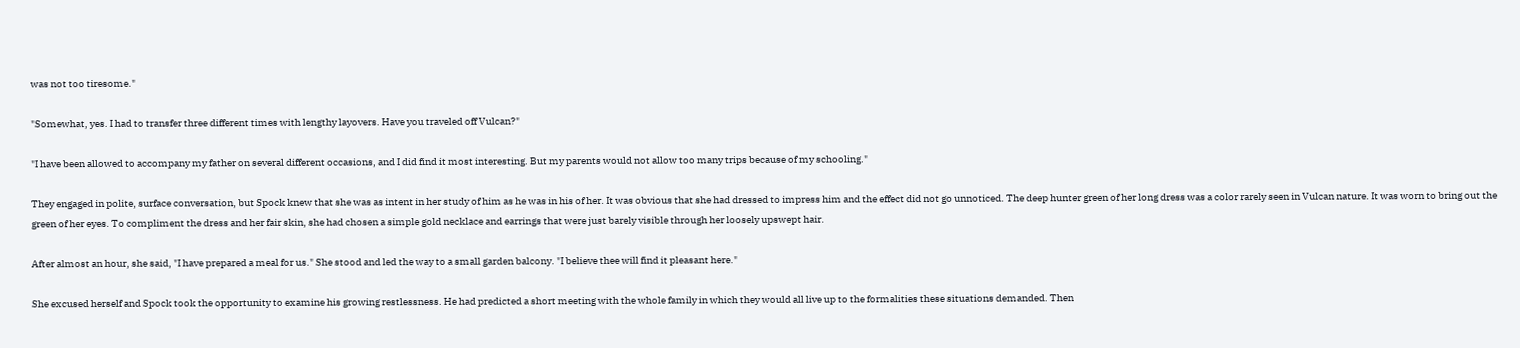was not too tiresome."

"Somewhat, yes. I had to transfer three different times with lengthy layovers. Have you traveled off Vulcan?"

"I have been allowed to accompany my father on several different occasions, and I did find it most interesting. But my parents would not allow too many trips because of my schooling."

They engaged in polite, surface conversation, but Spock knew that she was as intent in her study of him as he was in his of her. It was obvious that she had dressed to impress him and the effect did not go unnoticed. The deep hunter green of her long dress was a color rarely seen in Vulcan nature. It was worn to bring out the green of her eyes. To compliment the dress and her fair skin, she had chosen a simple gold necklace and earrings that were just barely visible through her loosely upswept hair.

After almost an hour, she said, "I have prepared a meal for us." She stood and led the way to a small garden balcony. "I believe thee will find it pleasant here."

She excused herself and Spock took the opportunity to examine his growing restlessness. He had predicted a short meeting with the whole family in which they would all live up to the formalities these situations demanded. Then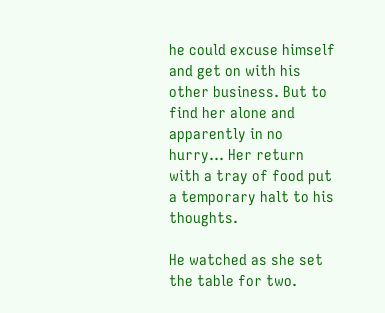he could excuse himself and get on with his other business. But to find her alone and apparently in no hurry... Her return with a tray of food put a temporary halt to his thoughts.

He watched as she set the table for two.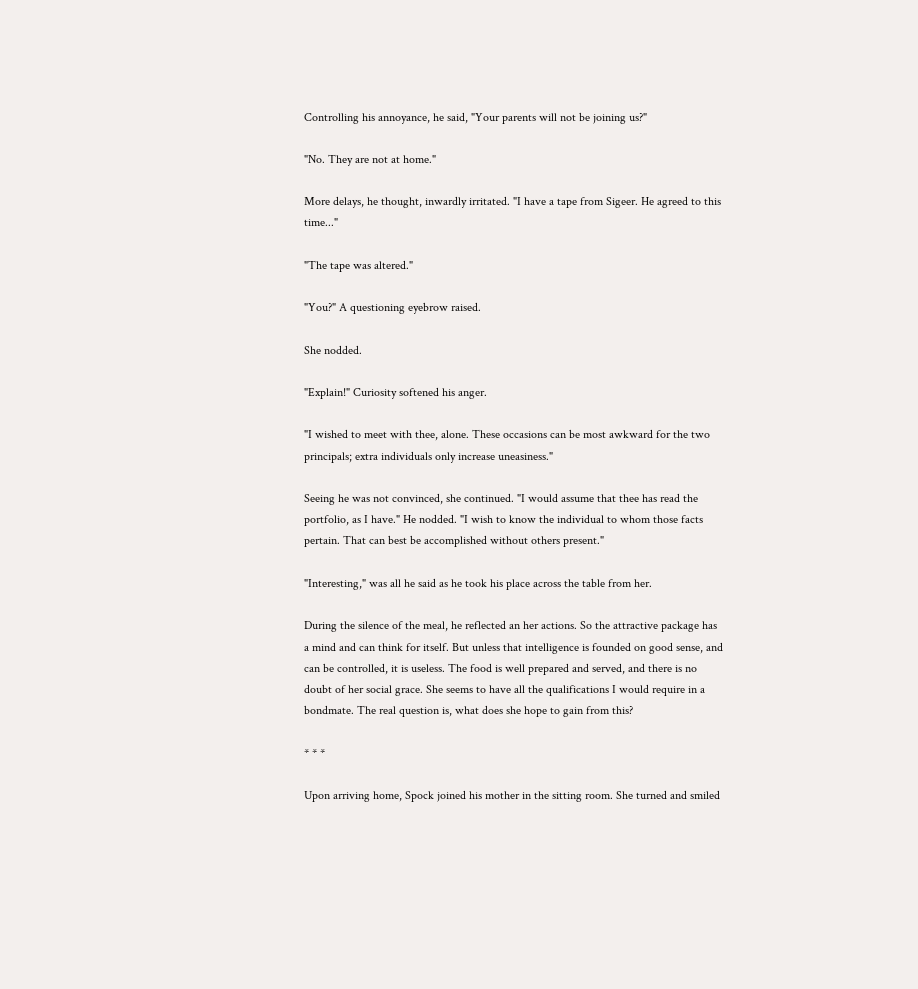Controlling his annoyance, he said, "Your parents will not be joining us?"

"No. They are not at home."

More delays, he thought, inwardly irritated. "I have a tape from Sigeer. He agreed to this time..."

"The tape was altered."

"You?" A questioning eyebrow raised.

She nodded.

"Explain!" Curiosity softened his anger.

"I wished to meet with thee, alone. These occasions can be most awkward for the two principals; extra individuals only increase uneasiness."

Seeing he was not convinced, she continued. "I would assume that thee has read the portfolio, as I have." He nodded. "I wish to know the individual to whom those facts pertain. That can best be accomplished without others present."

"Interesting," was all he said as he took his place across the table from her.

During the silence of the meal, he reflected an her actions. So the attractive package has a mind and can think for itself. But unless that intelligence is founded on good sense, and can be controlled, it is useless. The food is well prepared and served, and there is no doubt of her social grace. She seems to have all the qualifications I would require in a bondmate. The real question is, what does she hope to gain from this?

* * *

Upon arriving home, Spock joined his mother in the sitting room. She turned and smiled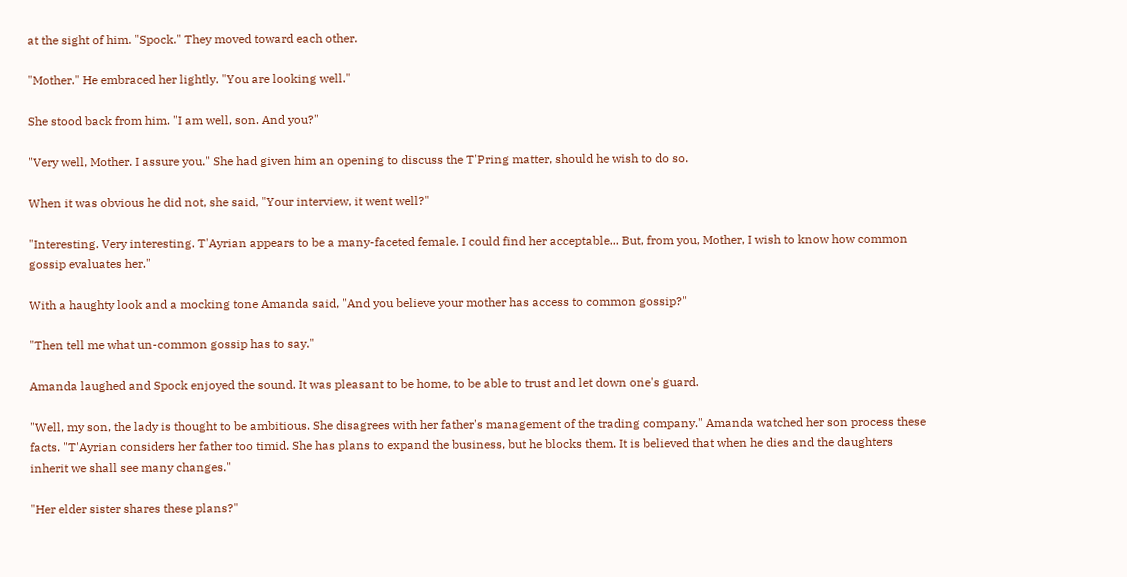at the sight of him. "Spock." They moved toward each other.

"Mother." He embraced her lightly. "You are looking well."

She stood back from him. "I am well, son. And you?"

"Very well, Mother. I assure you." She had given him an opening to discuss the T'Pring matter, should he wish to do so.

When it was obvious he did not, she said, "Your interview, it went well?"

"Interesting. Very interesting. T'Ayrian appears to be a many-faceted female. I could find her acceptable... But, from you, Mother, I wish to know how common gossip evaluates her."

With a haughty look and a mocking tone Amanda said, "And you believe your mother has access to common gossip?"

"Then tell me what un-common gossip has to say."

Amanda laughed and Spock enjoyed the sound. It was pleasant to be home, to be able to trust and let down one's guard.

"Well, my son, the lady is thought to be ambitious. She disagrees with her father's management of the trading company." Amanda watched her son process these facts. "T'Ayrian considers her father too timid. She has plans to expand the business, but he blocks them. It is believed that when he dies and the daughters inherit we shall see many changes."

"Her elder sister shares these plans?"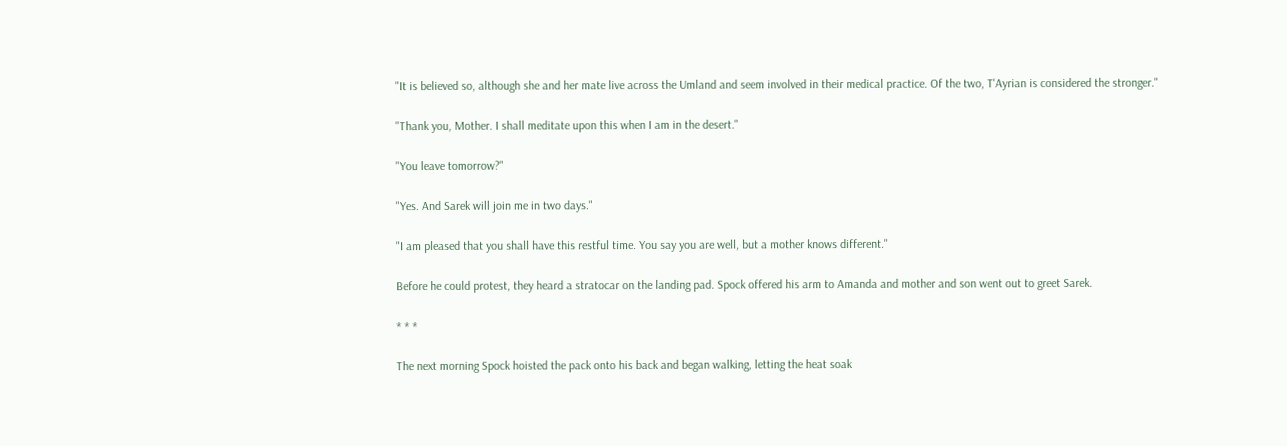"It is believed so, although she and her mate live across the Umland and seem involved in their medical practice. Of the two, T'Ayrian is considered the stronger."

"Thank you, Mother. I shall meditate upon this when I am in the desert."

"You leave tomorrow?"

"Yes. And Sarek will join me in two days."

"I am pleased that you shall have this restful time. You say you are well, but a mother knows different."

Before he could protest, they heard a stratocar on the landing pad. Spock offered his arm to Amanda and mother and son went out to greet Sarek.

* * *

The next morning Spock hoisted the pack onto his back and began walking, letting the heat soak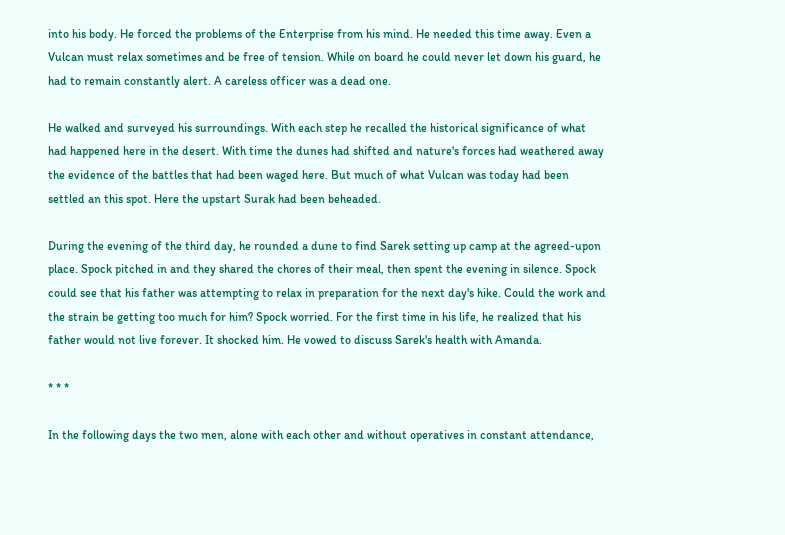into his body. He forced the problems of the Enterprise from his mind. He needed this time away. Even a Vulcan must relax sometimes and be free of tension. While on board he could never let down his guard, he had to remain constantly alert. A careless officer was a dead one.

He walked and surveyed his surroundings. With each step he recalled the historical significance of what had happened here in the desert. With time the dunes had shifted and nature's forces had weathered away the evidence of the battles that had been waged here. But much of what Vulcan was today had been settled an this spot. Here the upstart Surak had been beheaded.

During the evening of the third day, he rounded a dune to find Sarek setting up camp at the agreed-upon place. Spock pitched in and they shared the chores of their meal, then spent the evening in silence. Spock could see that his father was attempting to relax in preparation for the next day's hike. Could the work and the strain be getting too much for him? Spock worried. For the first time in his life, he realized that his father would not live forever. It shocked him. He vowed to discuss Sarek's health with Amanda.

* * *

In the following days the two men, alone with each other and without operatives in constant attendance,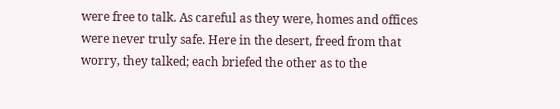were free to talk. As careful as they were, homes and offices were never truly safe. Here in the desert, freed from that worry, they talked; each briefed the other as to the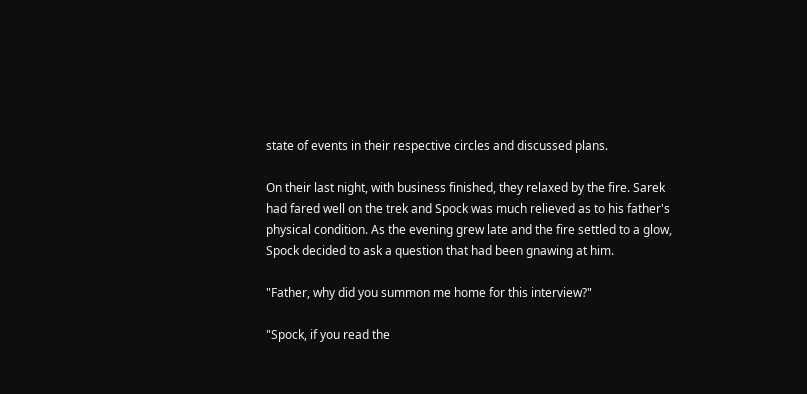state of events in their respective circles and discussed plans.

On their last night, with business finished, they relaxed by the fire. Sarek had fared well on the trek and Spock was much relieved as to his father's physical condition. As the evening grew late and the fire settled to a glow, Spock decided to ask a question that had been gnawing at him.

"Father, why did you summon me home for this interview?"

"Spock, if you read the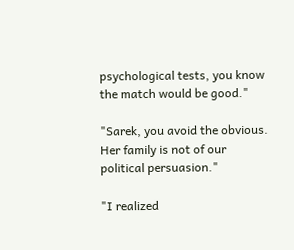psychological tests, you know the match would be good."

"Sarek, you avoid the obvious. Her family is not of our political persuasion."

"I realized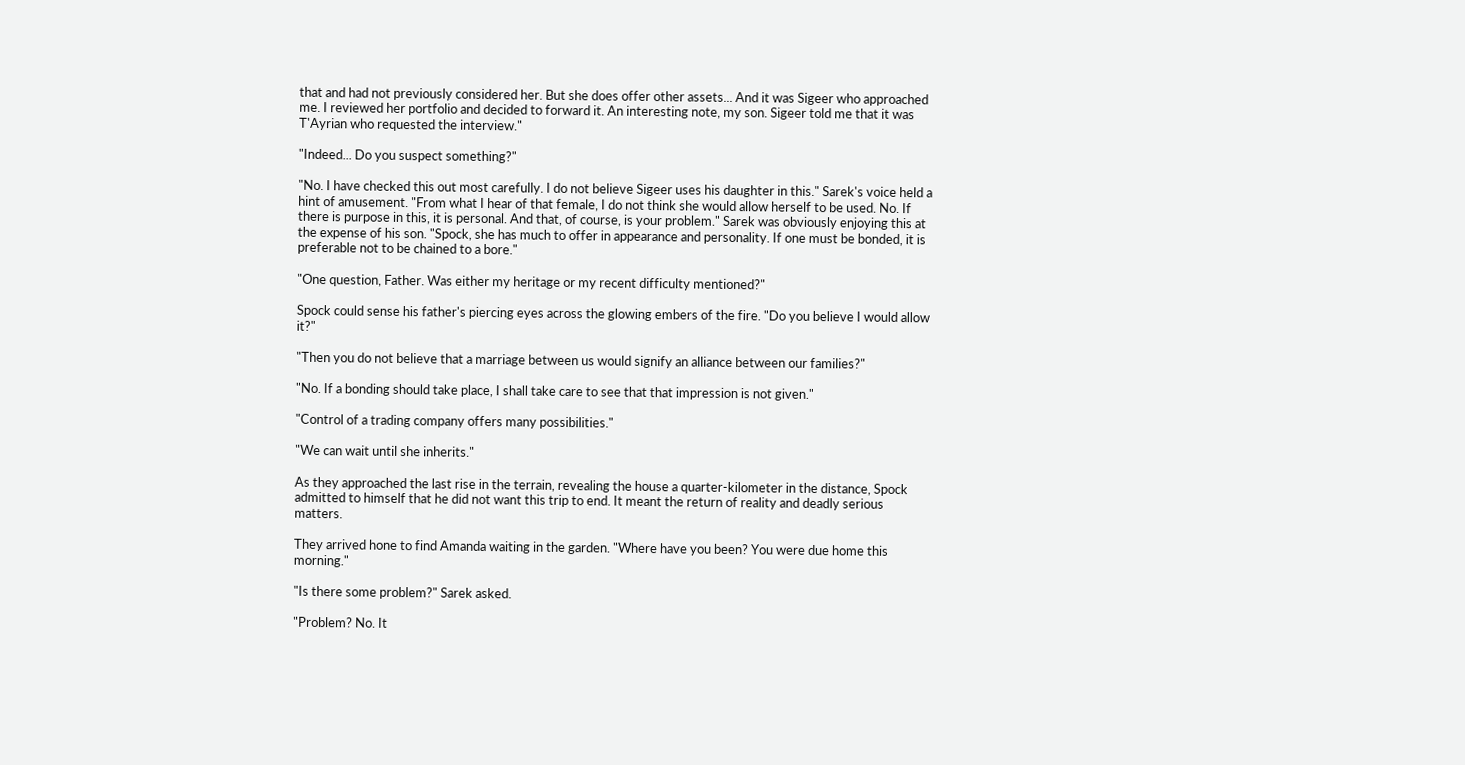that and had not previously considered her. But she does offer other assets... And it was Sigeer who approached me. I reviewed her portfolio and decided to forward it. An interesting note, my son. Sigeer told me that it was T'Ayrian who requested the interview."

"Indeed... Do you suspect something?"

"No. I have checked this out most carefully. I do not believe Sigeer uses his daughter in this." Sarek's voice held a hint of amusement. "From what I hear of that female, I do not think she would allow herself to be used. No. If there is purpose in this, it is personal. And that, of course, is your problem." Sarek was obviously enjoying this at the expense of his son. "Spock, she has much to offer in appearance and personality. If one must be bonded, it is preferable not to be chained to a bore."

"One question, Father. Was either my heritage or my recent difficulty mentioned?"

Spock could sense his father's piercing eyes across the glowing embers of the fire. "Do you believe I would allow it?"

"Then you do not believe that a marriage between us would signify an alliance between our families?"

"No. If a bonding should take place, I shall take care to see that that impression is not given."

"Control of a trading company offers many possibilities."

"We can wait until she inherits."

As they approached the last rise in the terrain, revealing the house a quarter-kilometer in the distance, Spock admitted to himself that he did not want this trip to end. It meant the return of reality and deadly serious matters.

They arrived hone to find Amanda waiting in the garden. "Where have you been? You were due home this morning."

"Is there some problem?" Sarek asked.

"Problem? No. It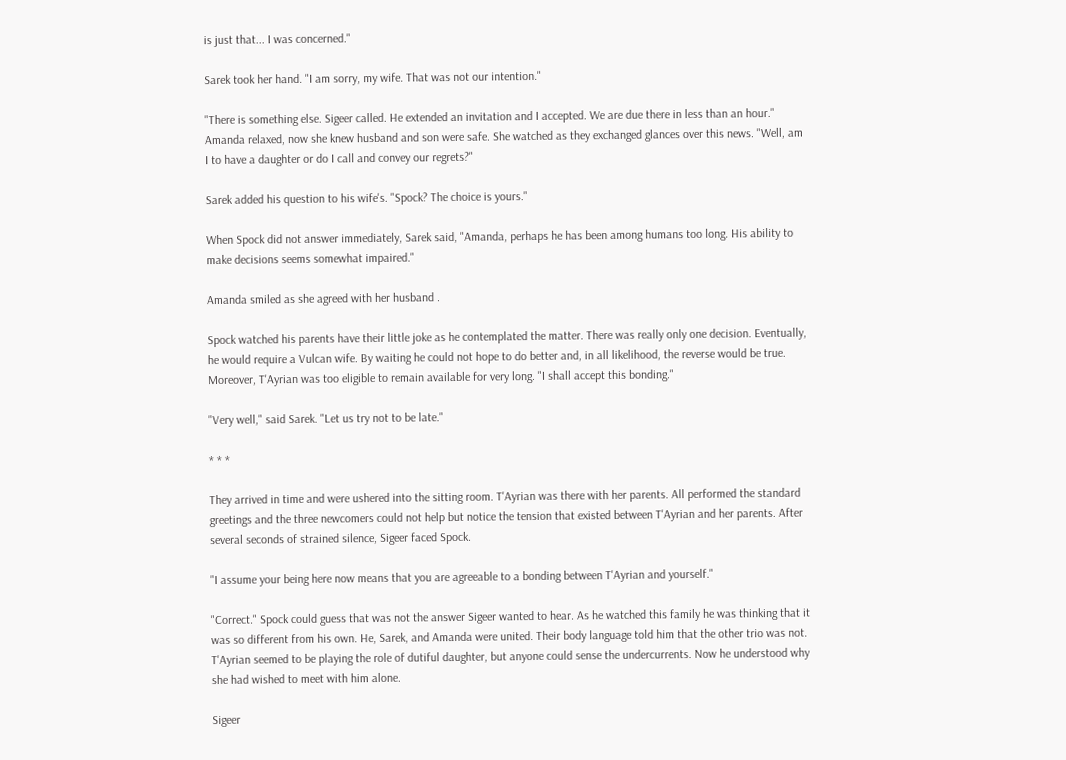is just that... I was concerned."

Sarek took her hand. "I am sorry, my wife. That was not our intention."

"There is something else. Sigeer called. He extended an invitation and I accepted. We are due there in less than an hour." Amanda relaxed, now she knew husband and son were safe. She watched as they exchanged glances over this news. "Well, am I to have a daughter or do I call and convey our regrets?"

Sarek added his question to his wife's. "Spock? The choice is yours."

When Spock did not answer immediately, Sarek said, "Amanda, perhaps he has been among humans too long. His ability to make decisions seems somewhat impaired."

Amanda smiled as she agreed with her husband .

Spock watched his parents have their little joke as he contemplated the matter. There was really only one decision. Eventually, he would require a Vulcan wife. By waiting he could not hope to do better and, in all likelihood, the reverse would be true. Moreover, T'Ayrian was too eligible to remain available for very long. "I shall accept this bonding."

"Very well," said Sarek. "Let us try not to be late."

* * *

They arrived in time and were ushered into the sitting room. T'Ayrian was there with her parents. All performed the standard greetings and the three newcomers could not help but notice the tension that existed between T'Ayrian and her parents. After several seconds of strained silence, Sigeer faced Spock.

"I assume your being here now means that you are agreeable to a bonding between T'Ayrian and yourself."

"Correct." Spock could guess that was not the answer Sigeer wanted to hear. As he watched this family he was thinking that it was so different from his own. He, Sarek, and Amanda were united. Their body language told him that the other trio was not. T'Ayrian seemed to be playing the role of dutiful daughter, but anyone could sense the undercurrents. Now he understood why she had wished to meet with him alone.

Sigeer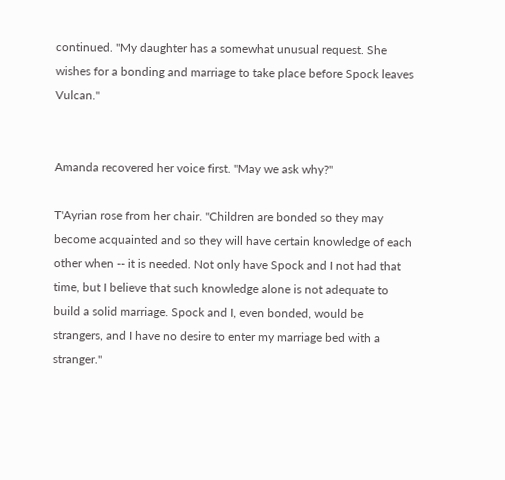continued. "My daughter has a somewhat unusual request. She wishes for a bonding and marriage to take place before Spock leaves Vulcan."


Amanda recovered her voice first. "May we ask why?"

T'Ayrian rose from her chair. "Children are bonded so they may become acquainted and so they will have certain knowledge of each other when -- it is needed. Not only have Spock and I not had that time, but I believe that such knowledge alone is not adequate to build a solid marriage. Spock and I, even bonded, would be strangers, and I have no desire to enter my marriage bed with a stranger."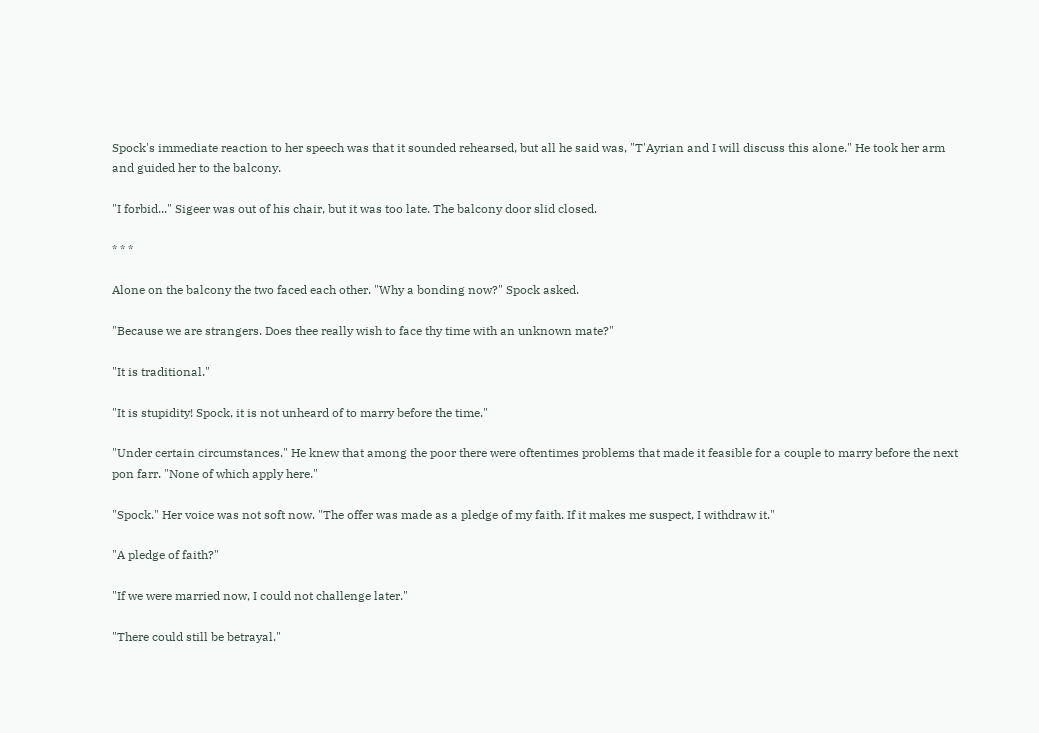Spock's immediate reaction to her speech was that it sounded rehearsed, but all he said was, "T'Ayrian and I will discuss this alone." He took her arm and guided her to the balcony.

"I forbid..." Sigeer was out of his chair, but it was too late. The balcony door slid closed.

* * *

Alone on the balcony the two faced each other. "Why a bonding now?" Spock asked.

"Because we are strangers. Does thee really wish to face thy time with an unknown mate?"

"It is traditional."

"It is stupidity! Spock, it is not unheard of to marry before the time."

"Under certain circumstances." He knew that among the poor there were oftentimes problems that made it feasible for a couple to marry before the next pon farr. "None of which apply here."

"Spock." Her voice was not soft now. "The offer was made as a pledge of my faith. If it makes me suspect, I withdraw it."

"A pledge of faith?"

"If we were married now, I could not challenge later."

"There could still be betrayal."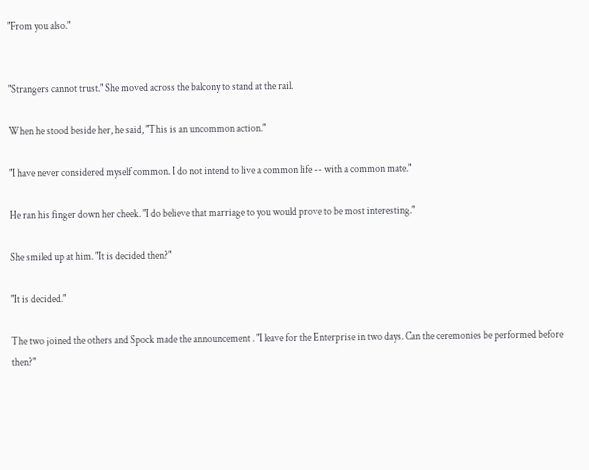"From you also."


"Strangers cannot trust." She moved across the balcony to stand at the rail.

When he stood beside her, he said, "This is an uncommon action."

"I have never considered myself common. I do not intend to live a common life -- with a common mate."

He ran his finger down her cheek. "I do believe that marriage to you would prove to be most interesting."

She smiled up at him. "It is decided then?"

"It is decided."

The two joined the others and Spock made the announcement . "I leave for the Enterprise in two days. Can the ceremonies be performed before then?"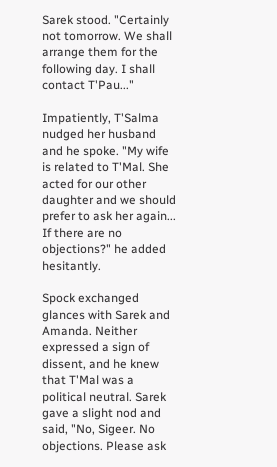Sarek stood. "Certainly not tomorrow. We shall arrange them for the following day. I shall contact T'Pau..."

Impatiently, T'Salma nudged her husband and he spoke. "My wife is related to T'Mal. She acted for our other daughter and we should prefer to ask her again... If there are no objections?" he added hesitantly.

Spock exchanged glances with Sarek and Amanda. Neither expressed a sign of dissent, and he knew that T'Mal was a political neutral. Sarek gave a slight nod and said, "No, Sigeer. No objections. Please ask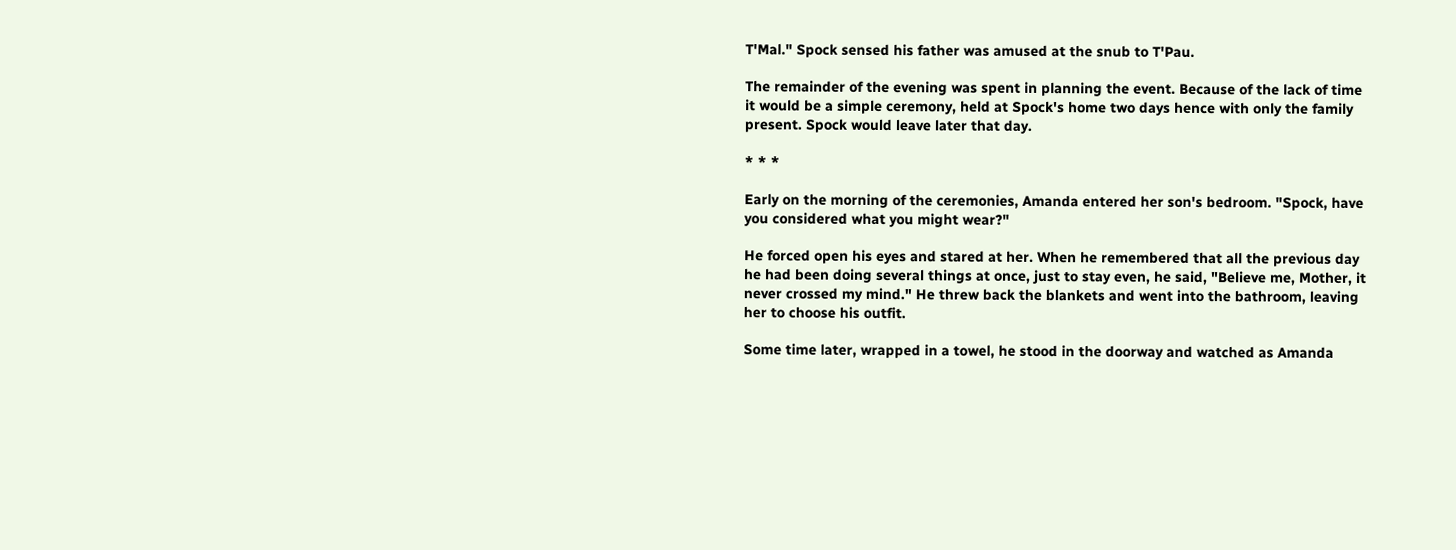T'Mal." Spock sensed his father was amused at the snub to T'Pau.

The remainder of the evening was spent in planning the event. Because of the lack of time it would be a simple ceremony, held at Spock's home two days hence with only the family present. Spock would leave later that day.

* * *

Early on the morning of the ceremonies, Amanda entered her son's bedroom. "Spock, have you considered what you might wear?"

He forced open his eyes and stared at her. When he remembered that all the previous day he had been doing several things at once, just to stay even, he said, "Believe me, Mother, it never crossed my mind." He threw back the blankets and went into the bathroom, leaving her to choose his outfit.

Some time later, wrapped in a towel, he stood in the doorway and watched as Amanda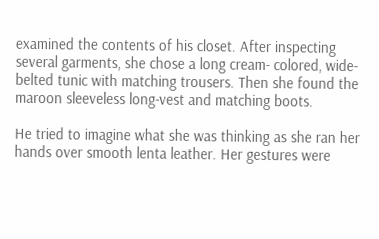examined the contents of his closet. After inspecting several garments, she chose a long cream- colored, wide-belted tunic with matching trousers. Then she found the maroon sleeveless long-vest and matching boots.

He tried to imagine what she was thinking as she ran her hands over smooth lenta leather. Her gestures were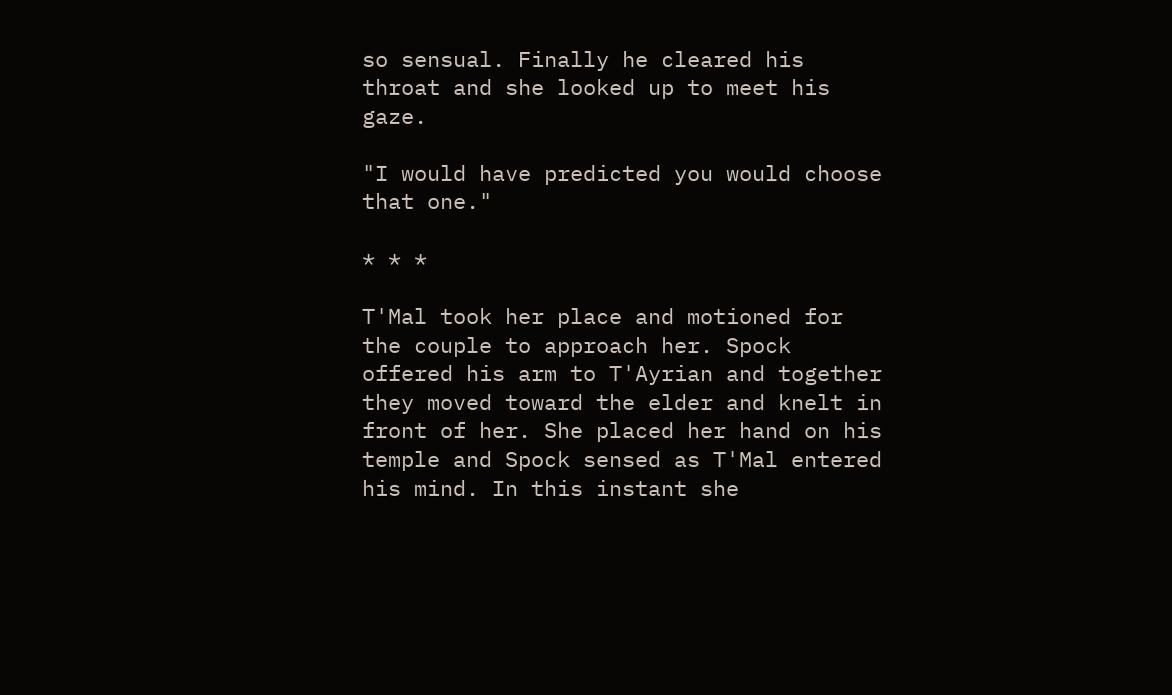so sensual. Finally he cleared his throat and she looked up to meet his gaze.

"I would have predicted you would choose that one."

* * *

T'Mal took her place and motioned for the couple to approach her. Spock offered his arm to T'Ayrian and together they moved toward the elder and knelt in front of her. She placed her hand on his temple and Spock sensed as T'Mal entered his mind. In this instant she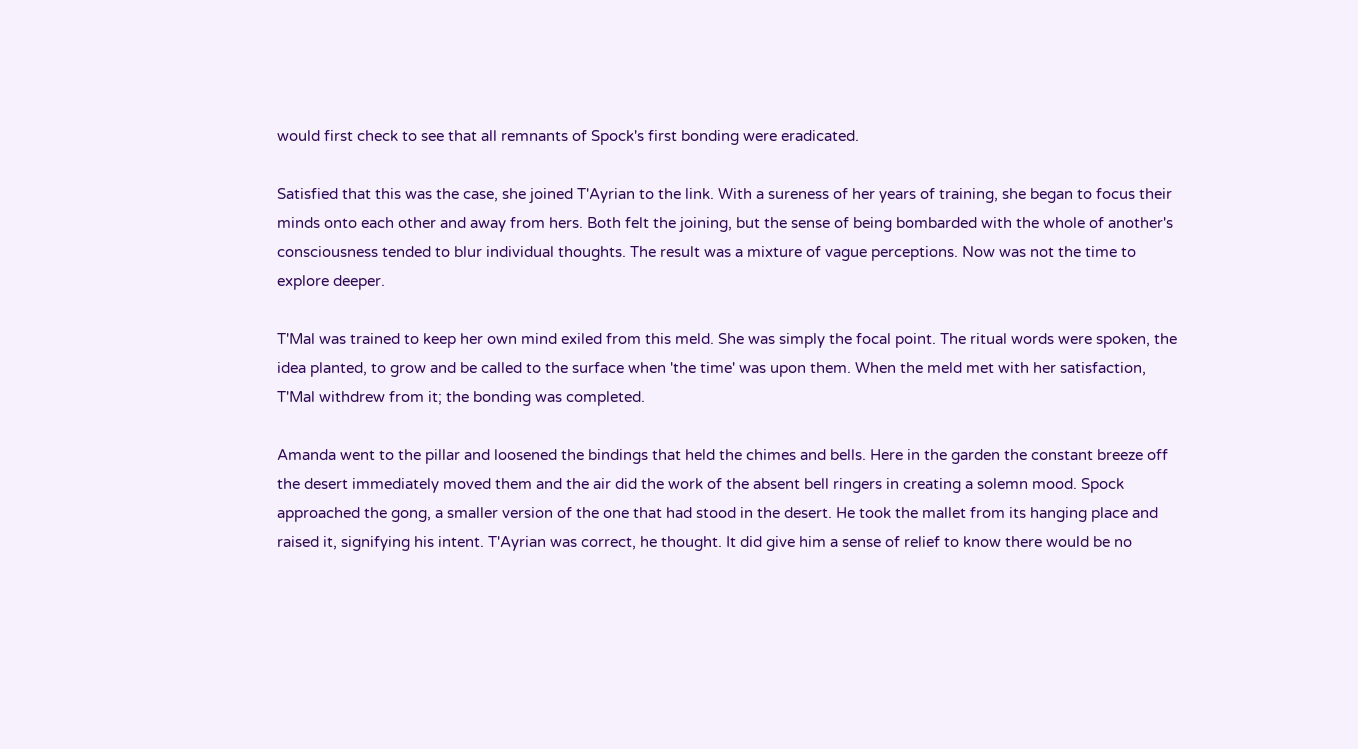would first check to see that all remnants of Spock's first bonding were eradicated.

Satisfied that this was the case, she joined T'Ayrian to the link. With a sureness of her years of training, she began to focus their minds onto each other and away from hers. Both felt the joining, but the sense of being bombarded with the whole of another's consciousness tended to blur individual thoughts. The result was a mixture of vague perceptions. Now was not the time to explore deeper.

T'Mal was trained to keep her own mind exiled from this meld. She was simply the focal point. The ritual words were spoken, the idea planted, to grow and be called to the surface when 'the time' was upon them. When the meld met with her satisfaction, T'Mal withdrew from it; the bonding was completed.

Amanda went to the pillar and loosened the bindings that held the chimes and bells. Here in the garden the constant breeze off the desert immediately moved them and the air did the work of the absent bell ringers in creating a solemn mood. Spock approached the gong, a smaller version of the one that had stood in the desert. He took the mallet from its hanging place and raised it, signifying his intent. T'Ayrian was correct, he thought. It did give him a sense of relief to know there would be no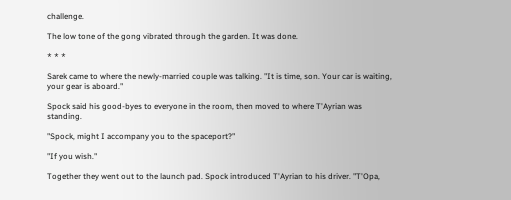challenge.

The low tone of the gong vibrated through the garden. It was done.

* * *

Sarek came to where the newly-married couple was talking. "It is time, son. Your car is waiting, your gear is aboard."

Spock said his good-byes to everyone in the room, then moved to where T'Ayrian was standing.

"Spock, might I accompany you to the spaceport?"

"If you wish."

Together they went out to the launch pad. Spock introduced T'Ayrian to his driver. "T'Opa,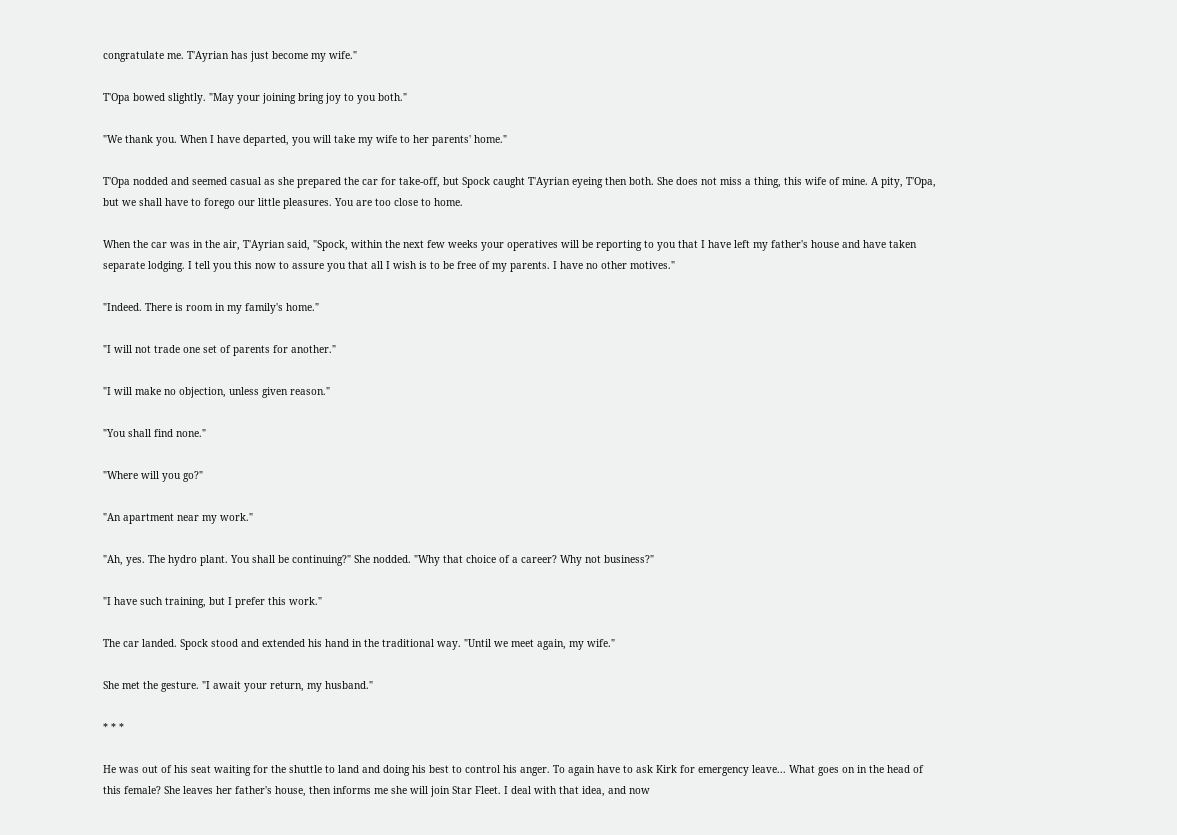congratulate me. T'Ayrian has just become my wife."

T'Opa bowed slightly. "May your joining bring joy to you both."

"We thank you. When I have departed, you will take my wife to her parents' home."

T'Opa nodded and seemed casual as she prepared the car for take-off, but Spock caught T'Ayrian eyeing then both. She does not miss a thing, this wife of mine. A pity, T'Opa, but we shall have to forego our little pleasures. You are too close to home.

When the car was in the air, T'Ayrian said, "Spock, within the next few weeks your operatives will be reporting to you that I have left my father's house and have taken separate lodging. I tell you this now to assure you that all I wish is to be free of my parents. I have no other motives."

"Indeed. There is room in my family's home."

"I will not trade one set of parents for another."

"I will make no objection, unless given reason."

"You shall find none."

"Where will you go?"

"An apartment near my work."

"Ah, yes. The hydro plant. You shall be continuing?" She nodded. "Why that choice of a career? Why not business?"

"I have such training, but I prefer this work."

The car landed. Spock stood and extended his hand in the traditional way. "Until we meet again, my wife."

She met the gesture. "I await your return, my husband."

* * *

He was out of his seat waiting for the shuttle to land and doing his best to control his anger. To again have to ask Kirk for emergency leave... What goes on in the head of this female? She leaves her father's house, then informs me she will join Star Fleet. I deal with that idea, and now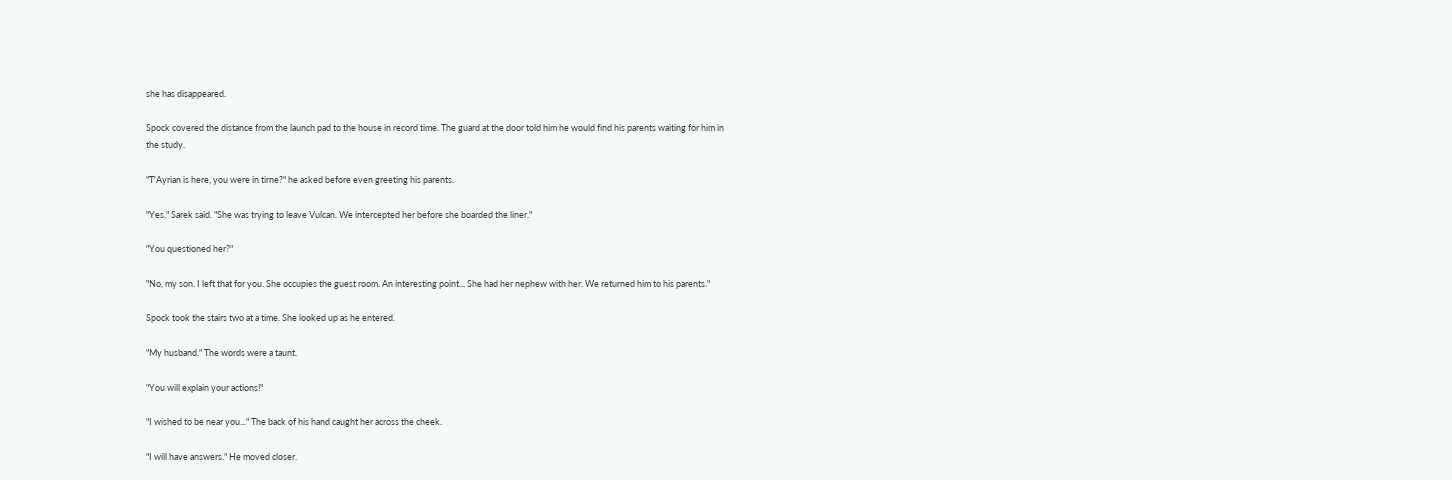she has disappeared.

Spock covered the distance from the launch pad to the house in record time. The guard at the door told him he would find his parents waiting for him in the study.

"T'Ayrian is here, you were in tirne?" he asked before even greeting his parents.

"Yes," Sarek said. "She was trying to leave Vulcan. We intercepted her before she boarded the liner."

"You questioned her?"

"No, my son. I left that for you. She occupies the guest room. An interesting point... She had her nephew with her. We returned him to his parents."

Spock took the stairs two at a time. She looked up as he entered.

"My husband." The words were a taunt.

"You will explain your actions!"

"I wished to be near you..." The back of his hand caught her across the cheek.

"I will have answers." He moved closer.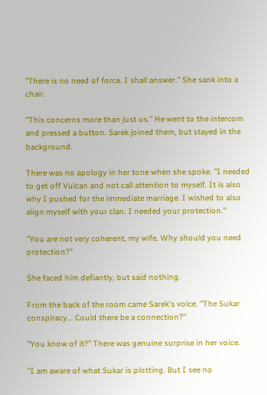"There is no need of force. I shall answer." She sank into a chair.

"This concerns more than just us." He went to the intercom and pressed a button. Sarek joined them, but stayed in the background.

There was no apology in her tone when she spoke. "I needed to get off Vulcan and not call attention to myself. It is also why I pushed for the immediate marriage. I wished to also align myself with your clan. I needed your protection."

"You are not very coherent, my wife. Why should you need protection?"

She faced him defiantly, but said nothing.

From the back of the room came Sarek's voice. "The Sukar conspiracy... Could there be a connection?"

"You know of it?" There was genuine surprise in her voice.

"I am aware of what Sukar is plotting. But I see no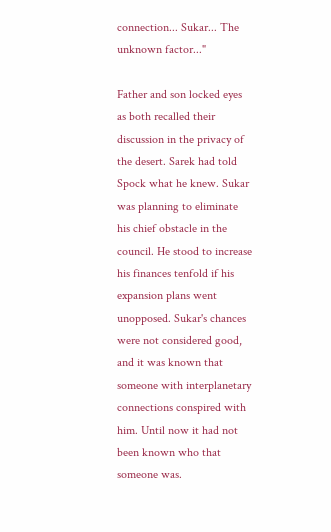connection... Sukar... The unknown factor..."

Father and son locked eyes as both recalled their discussion in the privacy of the desert. Sarek had told Spock what he knew. Sukar was planning to eliminate his chief obstacle in the council. He stood to increase his finances tenfold if his expansion plans went unopposed. Sukar's chances were not considered good, and it was known that someone with interplanetary connections conspired with him. Until now it had not been known who that someone was.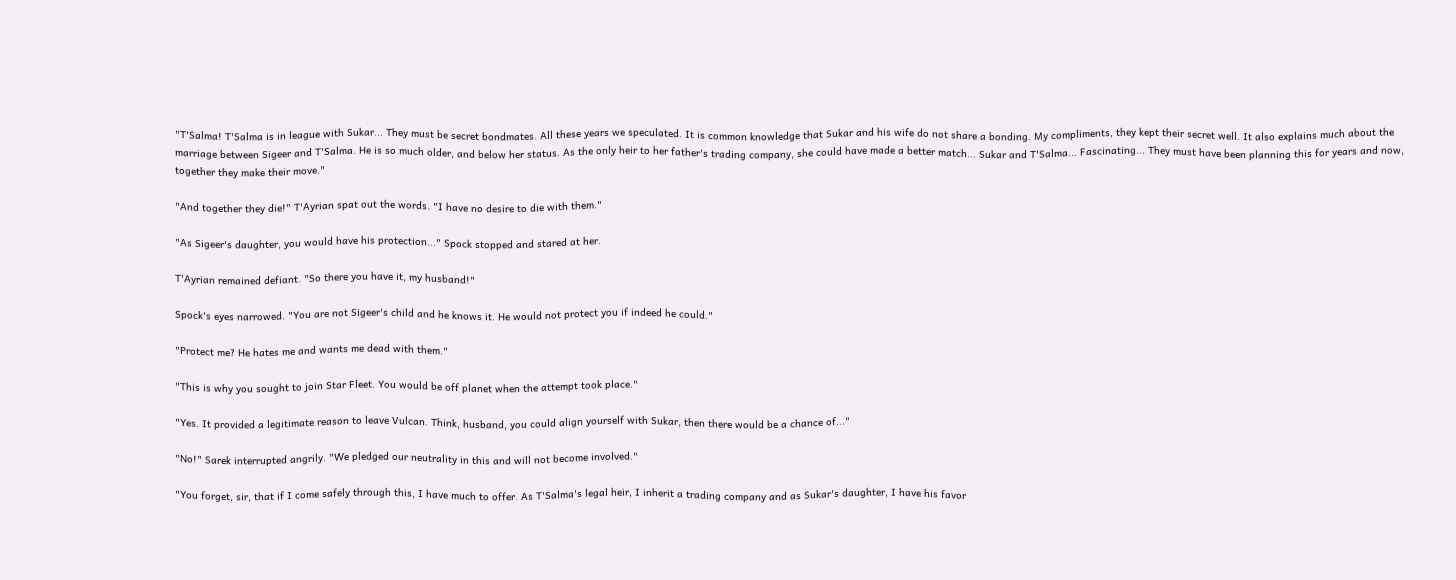"T'Salma! T'Salma is in league with Sukar... They must be secret bondmates. All these years we speculated. It is common knowledge that Sukar and his wife do not share a bonding. My compliments, they kept their secret well. It also explains much about the marriage between Sigeer and T'Salma. He is so much older, and below her status. As the only heir to her father's trading company, she could have made a better match... Sukar and T'Salma... Fascinating... They must have been planning this for years and now, together they make their move."

"And together they die!" T'Ayrian spat out the words. "I have no desire to die with them."

"As Sigeer's daughter, you would have his protection..." Spock stopped and stared at her.

T'Ayrian remained defiant. "So there you have it, my husband!"

Spock's eyes narrowed. "You are not Sigeer's child and he knows it. He would not protect you if indeed he could."

"Protect me? He hates me and wants me dead with them."

"This is why you sought to join Star Fleet. You would be off planet when the attempt took place."

"Yes. It provided a legitimate reason to leave Vulcan. Think, husband, you could align yourself with Sukar, then there would be a chance of..."

"No!" Sarek interrupted angrily. "We pledged our neutrality in this and will not become involved."

"You forget, sir, that if I come safely through this, I have much to offer. As T'Salma's legal heir, I inherit a trading company and as Sukar's daughter, I have his favor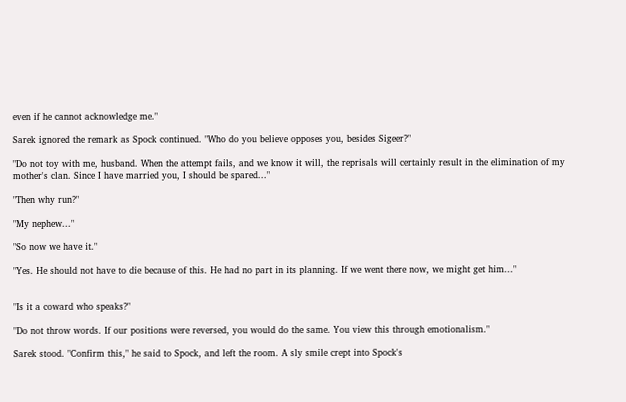even if he cannot acknowledge me."

Sarek ignored the remark as Spock continued. "Who do you believe opposes you, besides Sigeer?"

"Do not toy with me, husband. When the attempt fails, and we know it will, the reprisals will certainly result in the elimination of my mother's clan. Since I have married you, I should be spared..."

"Then why run?"

"My nephew..."

"So now we have it."

"Yes. He should not have to die because of this. He had no part in its planning. If we went there now, we might get him..."


"Is it a coward who speaks?"

"Do not throw words. If our positions were reversed, you would do the same. You view this through emotionalism."

Sarek stood. "Confirm this," he said to Spock, and left the room. A sly smile crept into Spock's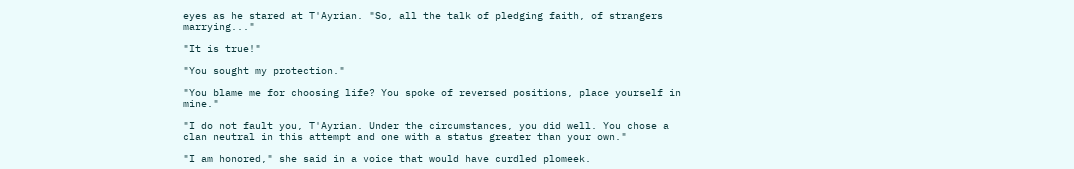eyes as he stared at T'Ayrian. "So, all the talk of pledging faith, of strangers marrying..."

"It is true!"

"You sought my protection."

"You blame me for choosing life? You spoke of reversed positions, place yourself in mine."

"I do not fault you, T'Ayrian. Under the circumstances, you did well. You chose a clan neutral in this attempt and one with a status greater than your own."

"I am honored," she said in a voice that would have curdled plomeek.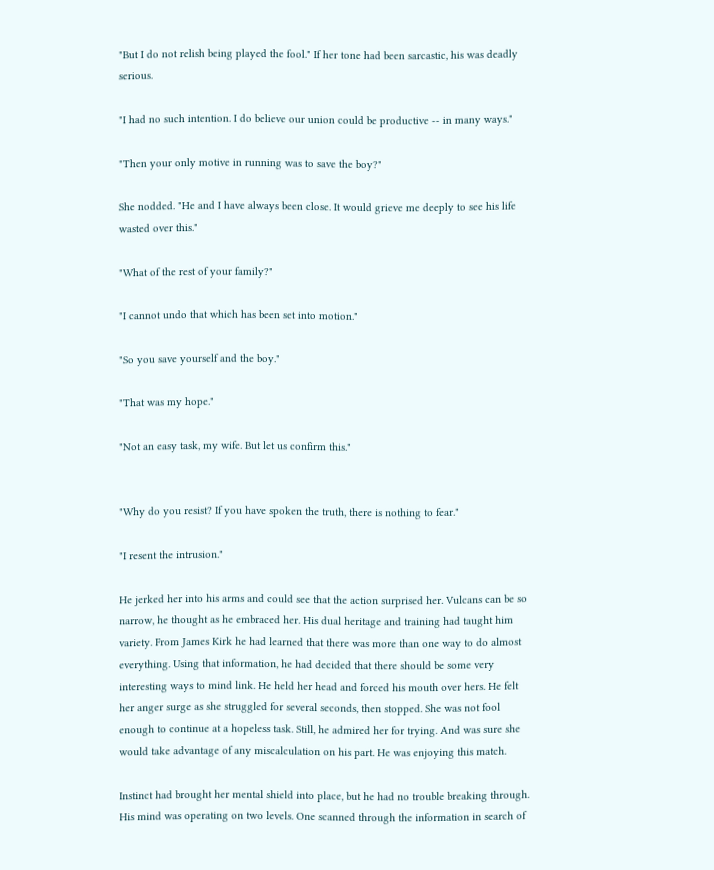"But I do not relish being played the fool." If her tone had been sarcastic, his was deadly serious.

"I had no such intention. I do believe our union could be productive -- in many ways."

"Then your only motive in running was to save the boy?"

She nodded. "He and I have always been close. It would grieve me deeply to see his life wasted over this."

"What of the rest of your family?"

"I cannot undo that which has been set into motion."

"So you save yourself and the boy."

"That was my hope."

"Not an easy task, my wife. But let us confirm this."


"Why do you resist? If you have spoken the truth, there is nothing to fear."

"I resent the intrusion."

He jerked her into his arms and could see that the action surprised her. Vulcans can be so narrow, he thought as he embraced her. His dual heritage and training had taught him variety. From James Kirk he had learned that there was more than one way to do almost everything. Using that information, he had decided that there should be some very interesting ways to mind link. He held her head and forced his mouth over hers. He felt her anger surge as she struggled for several seconds, then stopped. She was not fool enough to continue at a hopeless task. Still, he admired her for trying. And was sure she would take advantage of any miscalculation on his part. He was enjoying this match.

Instinct had brought her mental shield into place, but he had no trouble breaking through. His mind was operating on two levels. One scanned through the information in search of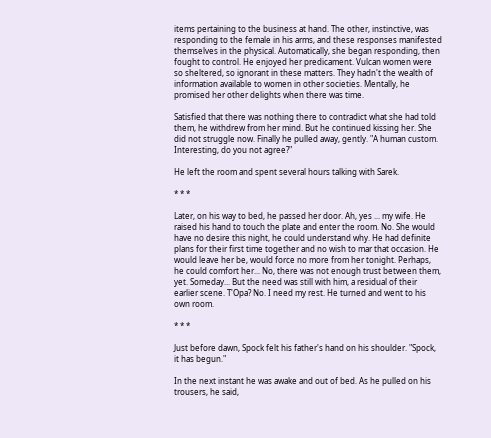items pertaining to the business at hand. The other, instinctive, was responding to the female in his arms, and these responses manifested themselves in the physical. Automatically, she began responding, then fought to control. He enjoyed her predicament. Vulcan women were so sheltered, so ignorant in these matters. They hadn't the wealth of information available to women in other societies. Mentally, he promised her other delights when there was time.

Satisfied that there was nothing there to contradict what she had told them, he withdrew from her mind. But he continued kissing her. She did not struggle now. Finally he pulled away, gently. "A human custom. Interesting, do you not agree?"

He left the room and spent several hours talking with Sarek.

* * *

Later, on his way to bed, he passed her door. Ah, yes ... my wife. He raised his hand to touch the plate and enter the room. No. She would have no desire this night, he could understand why. He had definite plans for their first time together and no wish to mar that occasion. He would leave her be, would force no more from her tonight. Perhaps, he could comfort her... No, there was not enough trust between them, yet. Someday... But the need was still with him, a residual of their earlier scene. T'Opa? No. I need my rest. He turned and went to his own room.

* * *

Just before dawn, Spock felt his father's hand on his shoulder. "Spock, it has begun."

In the next instant he was awake and out of bed. As he pulled on his trousers, he said,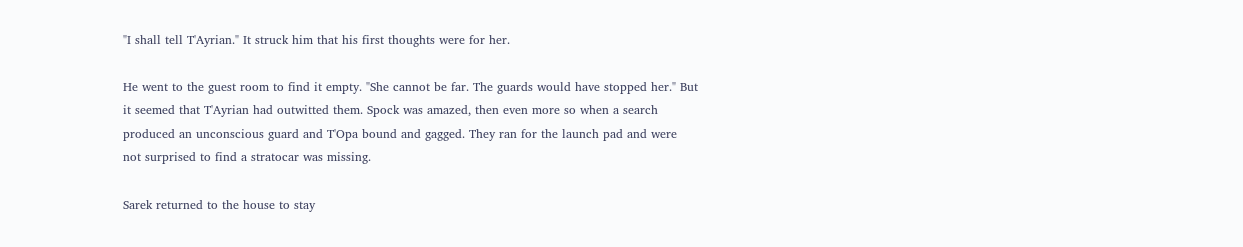"I shall tell T'Ayrian." It struck him that his first thoughts were for her.

He went to the guest room to find it empty. "She cannot be far. The guards would have stopped her." But it seemed that T'Ayrian had outwitted them. Spock was amazed, then even more so when a search produced an unconscious guard and T'Opa bound and gagged. They ran for the launch pad and were not surprised to find a stratocar was missing.

Sarek returned to the house to stay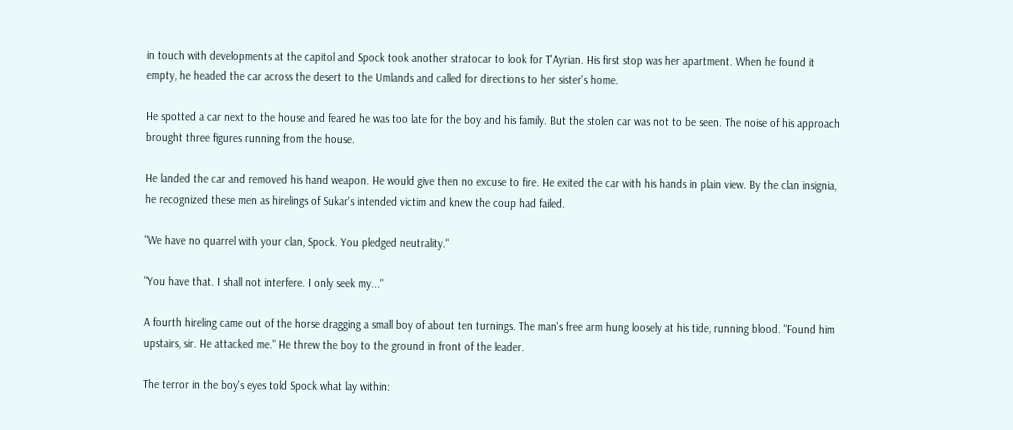in touch with developments at the capitol and Spock took another stratocar to look for T'Ayrian. His first stop was her apartment. When he found it empty, he headed the car across the desert to the Umlands and called for directions to her sister's home.

He spotted a car next to the house and feared he was too late for the boy and his family. But the stolen car was not to be seen. The noise of his approach brought three figures running from the house.

He landed the car and removed his hand weapon. He would give then no excuse to fire. He exited the car with his hands in plain view. By the clan insignia, he recognized these men as hirelings of Sukar's intended victim and knew the coup had failed.

"We have no quarrel with your clan, Spock. You pledged neutrality."

"You have that. I shall not interfere. I only seek my..."

A fourth hireling came out of the horse dragging a small boy of about ten turnings. The man's free arm hung loosely at his tide, running blood. "Found him upstairs, sir. He attacked me." He threw the boy to the ground in front of the leader.

The terror in the boy's eyes told Spock what lay within: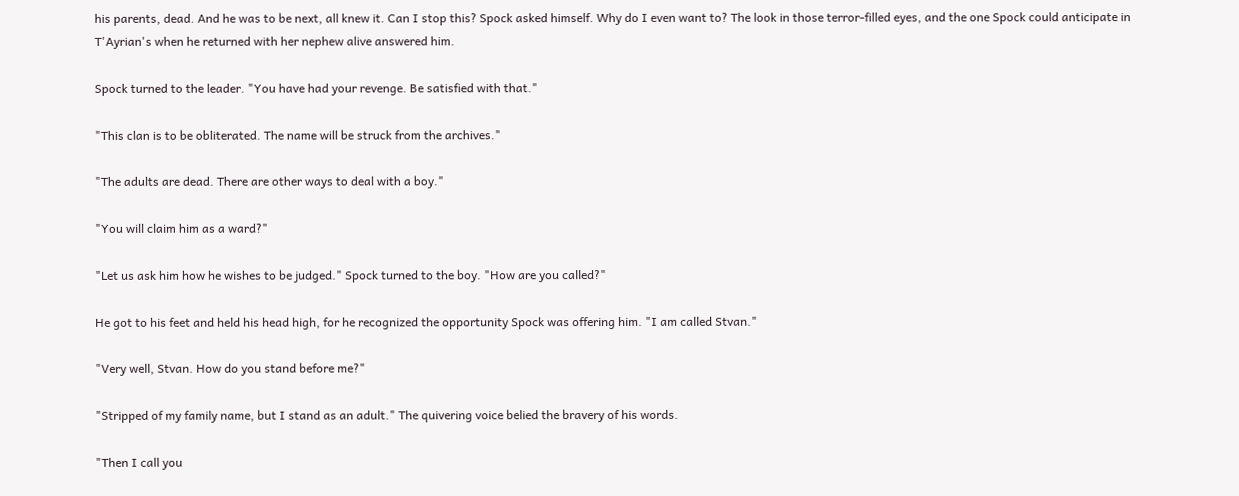his parents, dead. And he was to be next, all knew it. Can I stop this? Spock asked himself. Why do I even want to? The look in those terror-filled eyes, and the one Spock could anticipate in T'Ayrian's when he returned with her nephew alive answered him.

Spock turned to the leader. "You have had your revenge. Be satisfied with that."

"This clan is to be obliterated. The name will be struck from the archives."

"The adults are dead. There are other ways to deal with a boy."

"You will claim him as a ward?"

"Let us ask him how he wishes to be judged." Spock turned to the boy. "How are you called?"

He got to his feet and held his head high, for he recognized the opportunity Spock was offering him. "I am called Stvan."

"Very well, Stvan. How do you stand before me?"

"Stripped of my family name, but I stand as an adult." The quivering voice belied the bravery of his words.

"Then I call you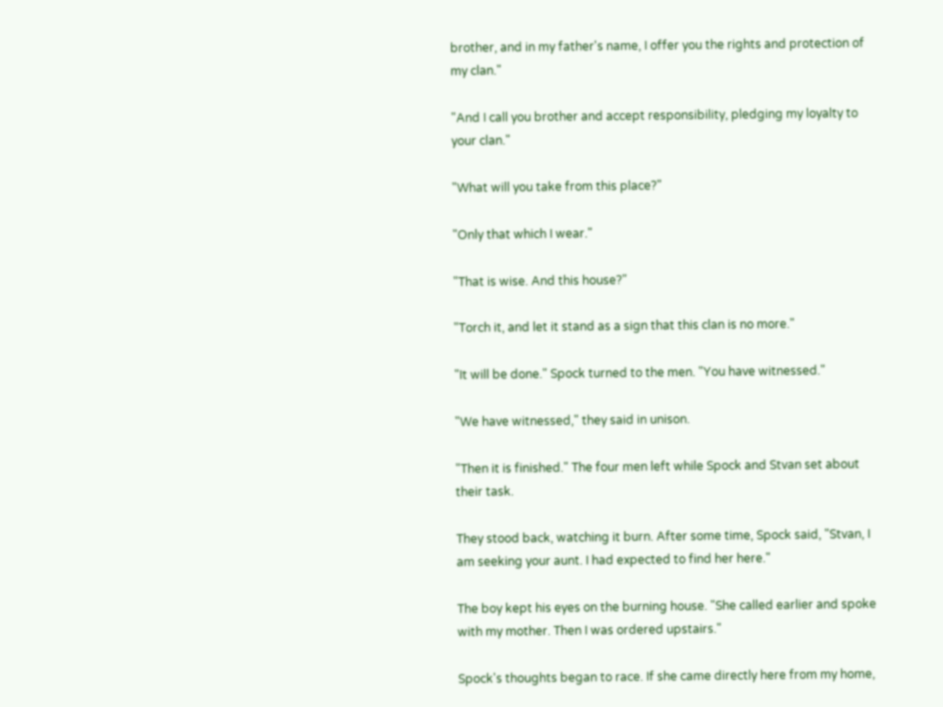brother, and in my father's name, I offer you the rights and protection of my clan."

"And I call you brother and accept responsibility, pledging my loyalty to your clan."

"What will you take from this place?"

"Only that which I wear."

"That is wise. And this house?"

"Torch it, and let it stand as a sign that this clan is no more."

"It will be done." Spock turned to the men. "You have witnessed."

"We have witnessed," they said in unison.

"Then it is finished." The four men left while Spock and Stvan set about their task.

They stood back, watching it burn. After some time, Spock said, "Stvan, I am seeking your aunt. I had expected to find her here."

The boy kept his eyes on the burning house. "She called earlier and spoke with my mother. Then I was ordered upstairs."

Spock's thoughts began to race. If she came directly here from my home,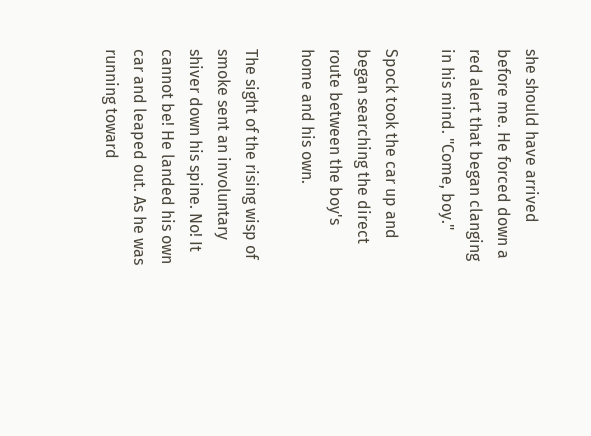she should have arrived before me. He forced down a red alert that began clanging in his mind. "Come, boy."

Spock took the car up and began searching the direct route between the boy's home and his own.

The sight of the rising wisp of smoke sent an involuntary shiver down his spine. No! It cannot be! He landed his own car and leaped out. As he was running toward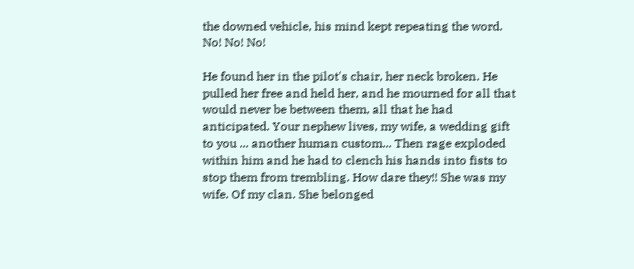the downed vehicle, his mind kept repeating the word. No! No! No!

He found her in the pilot's chair, her neck broken. He pulled her free and held her, and he mourned for all that would never be between them, all that he had anticipated. Your nephew lives, my wife, a wedding gift to you ... another human custom... Then rage exploded within him and he had to clench his hands into fists to stop them from trembling. How dare they!! She was my wife. Of my clan. She belonged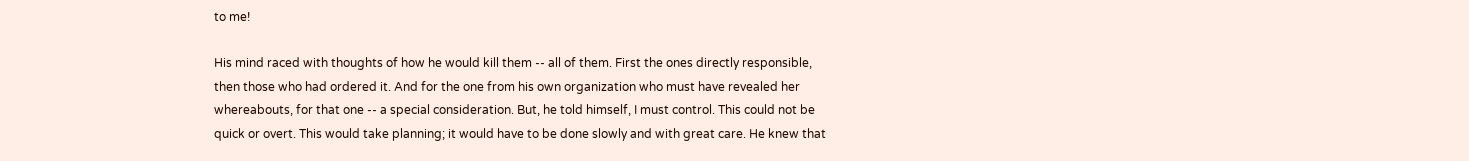to me!

His mind raced with thoughts of how he would kill them -- all of them. First the ones directly responsible, then those who had ordered it. And for the one from his own organization who must have revealed her whereabouts, for that one -- a special consideration. But, he told himself, I must control. This could not be quick or overt. This would take planning; it would have to be done slowly and with great care. He knew that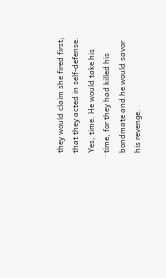they would claim she fired first; that they acted in self-defense. Yes, time. He would take his time, for they had killed his bondmate and he would savor his revenge.